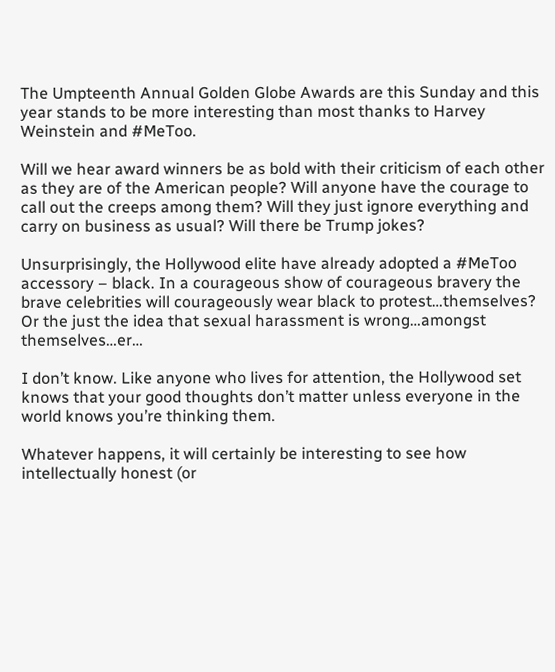The Umpteenth Annual Golden Globe Awards are this Sunday and this year stands to be more interesting than most thanks to Harvey Weinstein and #MeToo.

Will we hear award winners be as bold with their criticism of each other as they are of the American people? Will anyone have the courage to call out the creeps among them? Will they just ignore everything and carry on business as usual? Will there be Trump jokes?

Unsurprisingly, the Hollywood elite have already adopted a #MeToo accessory – black. In a courageous show of courageous bravery the brave celebrities will courageously wear black to protest…themselves? Or the just the idea that sexual harassment is wrong…amongst themselves…er…

I don’t know. Like anyone who lives for attention, the Hollywood set knows that your good thoughts don’t matter unless everyone in the world knows you’re thinking them.

Whatever happens, it will certainly be interesting to see how intellectually honest (or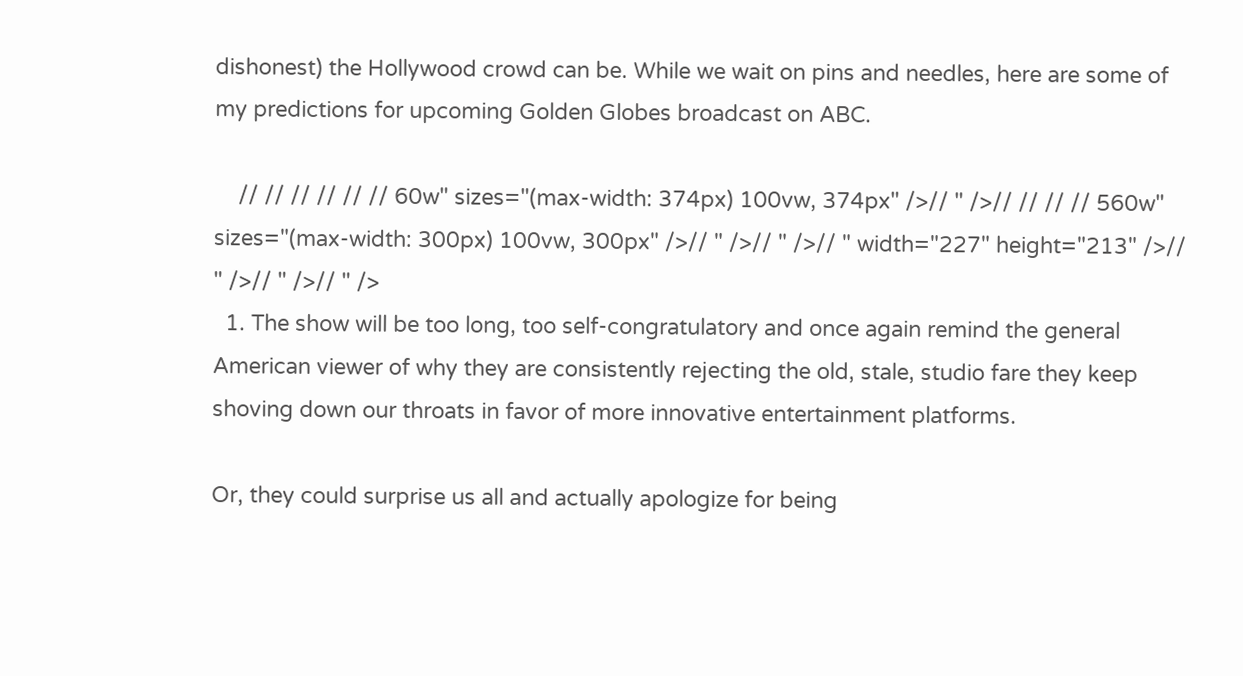dishonest) the Hollywood crowd can be. While we wait on pins and needles, here are some of my predictions for upcoming Golden Globes broadcast on ABC.

    // // // // // // 60w" sizes="(max-width: 374px) 100vw, 374px" />// " />// // // // 560w" sizes="(max-width: 300px) 100vw, 300px" />// " />// " />// " width="227" height="213" />// " />// " />// " />
  1. The show will be too long, too self-congratulatory and once again remind the general American viewer of why they are consistently rejecting the old, stale, studio fare they keep shoving down our throats in favor of more innovative entertainment platforms.

Or, they could surprise us all and actually apologize for being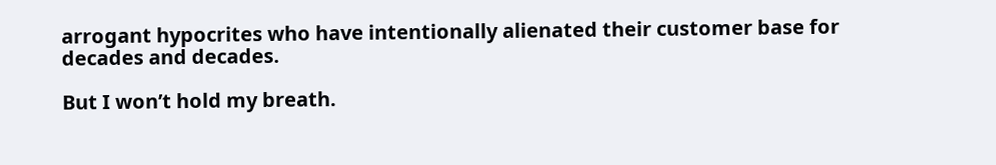arrogant hypocrites who have intentionally alienated their customer base for decades and decades.

But I won’t hold my breath.